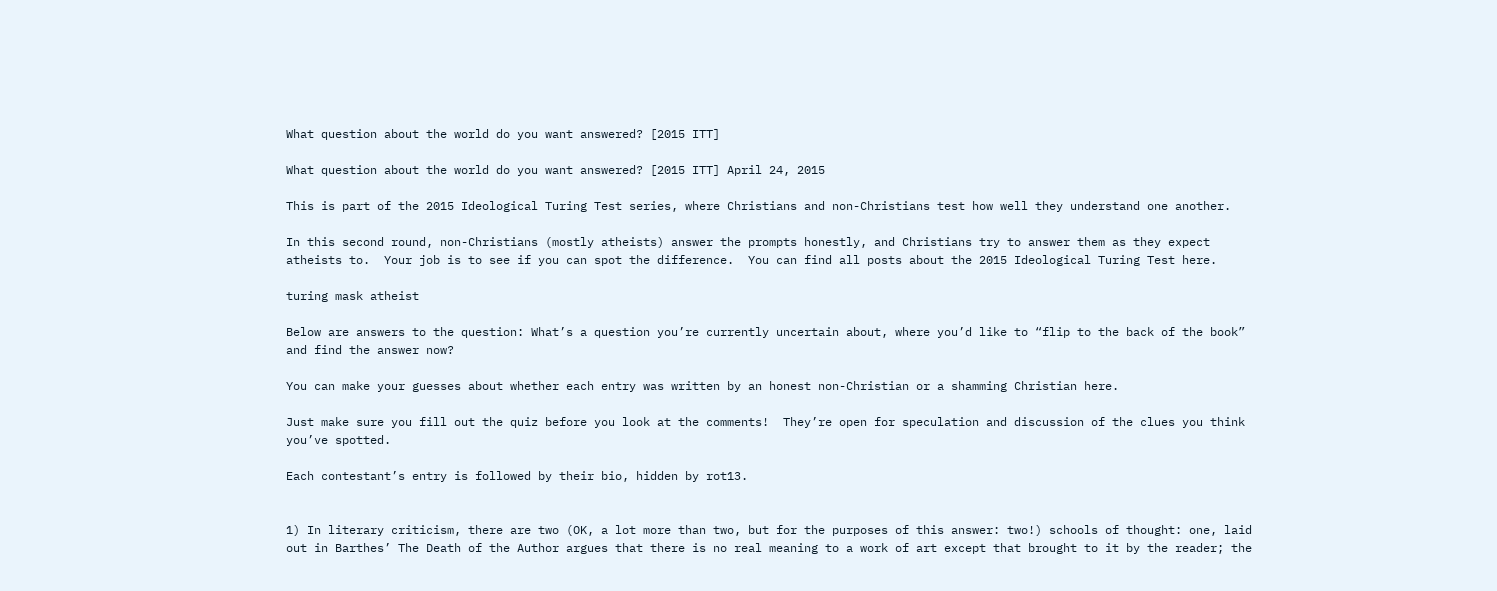What question about the world do you want answered? [2015 ITT]

What question about the world do you want answered? [2015 ITT] April 24, 2015

This is part of the 2015 Ideological Turing Test series, where Christians and non-Christians test how well they understand one another.

In this second round, non-Christians (mostly atheists) answer the prompts honestly, and Christians try to answer them as they expect atheists to.  Your job is to see if you can spot the difference.  You can find all posts about the 2015 Ideological Turing Test here.

turing mask atheist

Below are answers to the question: What’s a question you’re currently uncertain about, where you’d like to “flip to the back of the book” and find the answer now?

You can make your guesses about whether each entry was written by an honest non-Christian or a shamming Christian here.

Just make sure you fill out the quiz before you look at the comments!  They’re open for speculation and discussion of the clues you think you’ve spotted.

Each contestant’s entry is followed by their bio, hidden by rot13.


1) In literary criticism, there are two (OK, a lot more than two, but for the purposes of this answer: two!) schools of thought: one, laid out in Barthes’ The Death of the Author argues that there is no real meaning to a work of art except that brought to it by the reader; the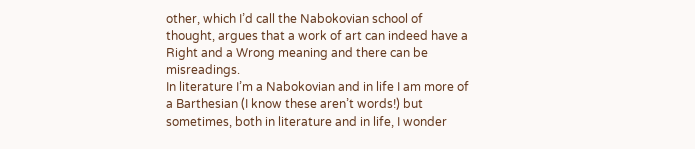other, which I’d call the Nabokovian school of thought, argues that a work of art can indeed have a Right and a Wrong meaning and there can be misreadings.
In literature I’m a Nabokovian and in life I am more of a Barthesian (I know these aren’t words!) but sometimes, both in literature and in life, I wonder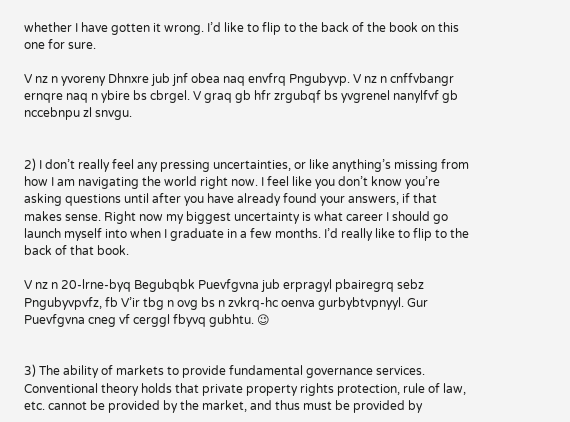whether I have gotten it wrong. I’d like to flip to the back of the book on this one for sure.

V nz n yvoreny Dhnxre jub jnf obea naq envfrq Pngubyvp. V nz n cnffvbangr ernqre naq n ybire bs cbrgel. V graq gb hfr zrgubqf bs yvgrenel nanylfvf gb nccebnpu zl snvgu.


2) I don’t really feel any pressing uncertainties, or like anything’s missing from how I am navigating the world right now. I feel like you don’t know you’re asking questions until after you have already found your answers, if that makes sense. Right now my biggest uncertainty is what career I should go launch myself into when I graduate in a few months. I’d really like to flip to the back of that book.

V nz n 20-lrne-byq Begubqbk Puevfgvna jub erpragyl pbairegrq sebz Pngubyvpvfz, fb V’ir tbg n ovg bs n zvkrq-hc oenva gurbybtvpnyyl. Gur Puevfgvna cneg vf cerggl fbyvq gubhtu. 😉


3) The ability of markets to provide fundamental governance services. Conventional theory holds that private property rights protection, rule of law, etc. cannot be provided by the market, and thus must be provided by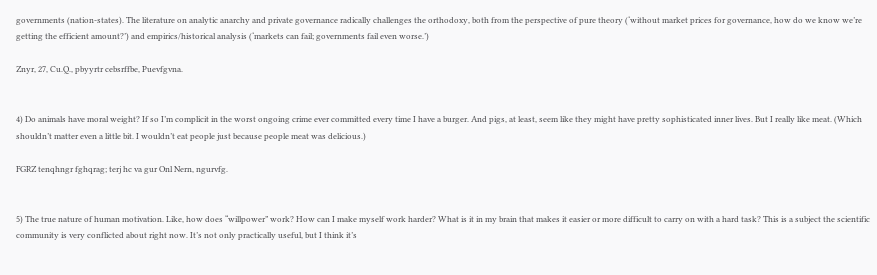governments (nation-states). The literature on analytic anarchy and private governance radically challenges the orthodoxy, both from the perspective of pure theory (‘without market prices for governance, how do we know we’re getting the efficient amount?’) and empirics/historical analysis (‘markets can fail; governments fail even worse.’)

Znyr, 27, Cu.Q., pbyyrtr cebsrffbe, Puevfgvna.


4) Do animals have moral weight? If so I’m complicit in the worst ongoing crime ever committed every time I have a burger. And pigs, at least, seem like they might have pretty sophisticated inner lives. But I really like meat. (Which shouldn’t matter even a little bit. I wouldn’t eat people just because people meat was delicious.)

FGRZ tenqhngr fghqrag; terj hc va gur Onl Nern, ngurvfg.


5) The true nature of human motivation. Like, how does “willpower” work? How can I make myself work harder? What is it in my brain that makes it easier or more difficult to carry on with a hard task? This is a subject the scientific community is very conflicted about right now. It’s not only practically useful, but I think it’s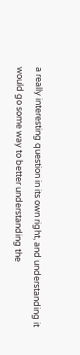a really interesting question in its own right, and understanding it would go some way to better understanding the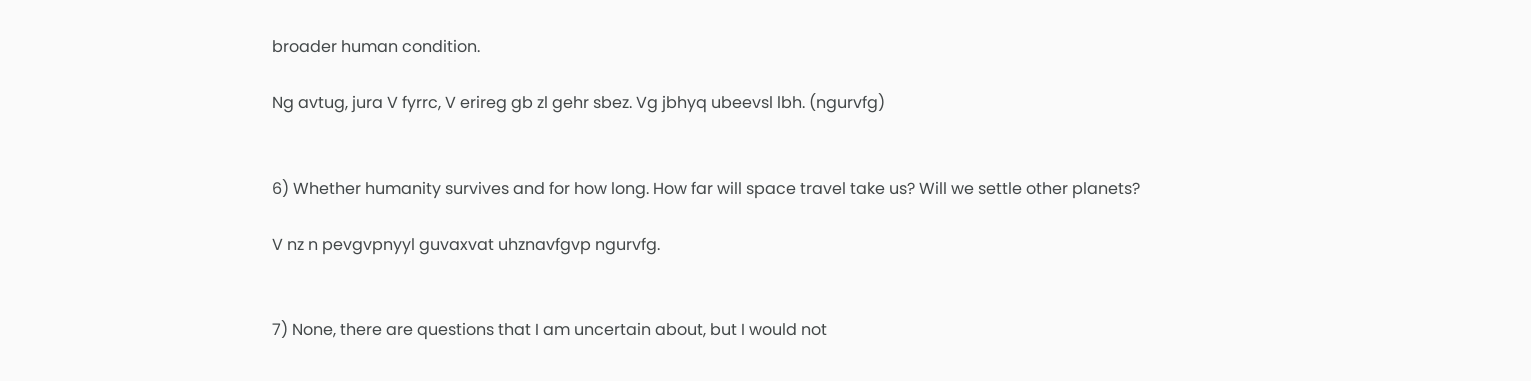broader human condition.

Ng avtug, jura V fyrrc, V erireg gb zl gehr sbez. Vg jbhyq ubeevsl lbh. (ngurvfg)


6) Whether humanity survives and for how long. How far will space travel take us? Will we settle other planets?

V nz n pevgvpnyyl guvaxvat uhznavfgvp ngurvfg.


7) None, there are questions that I am uncertain about, but I would not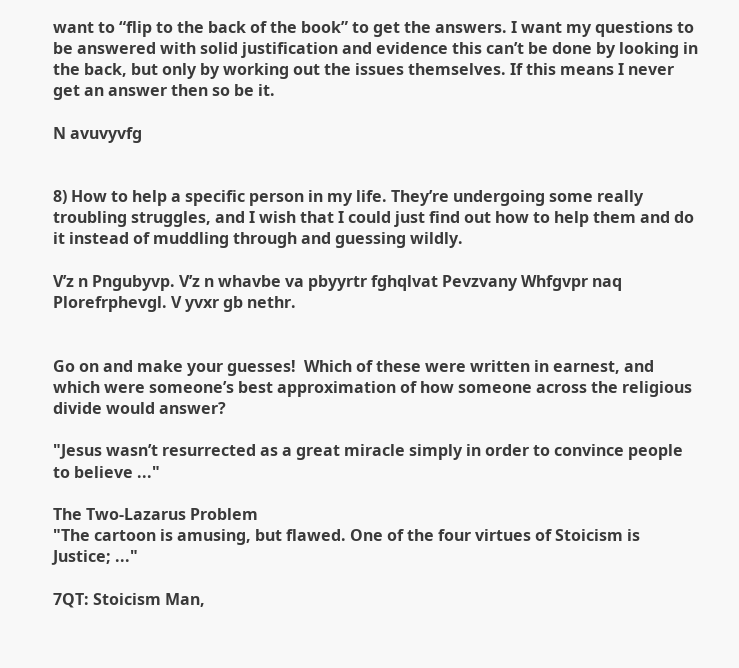want to “flip to the back of the book” to get the answers. I want my questions to be answered with solid justification and evidence this can’t be done by looking in the back, but only by working out the issues themselves. If this means I never get an answer then so be it.

N avuvyvfg


8) How to help a specific person in my life. They’re undergoing some really troubling struggles, and I wish that I could just find out how to help them and do it instead of muddling through and guessing wildly.

V’z n Pngubyvp. V’z n whavbe va pbyyrtr fghqlvat Pevzvany Whfgvpr naq Plorefrphevgl. V yvxr gb nethr.


Go on and make your guesses!  Which of these were written in earnest, and which were someone’s best approximation of how someone across the religious divide would answer?

"Jesus wasn’t resurrected as a great miracle simply in order to convince people to believe ..."

The Two-Lazarus Problem
"The cartoon is amusing, but flawed. One of the four virtues of Stoicism is Justice; ..."

7QT: Stoicism Man,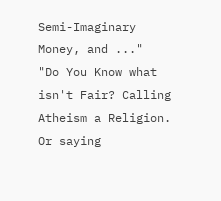Semi-Imaginary Money, and ..."
"Do You Know what isn't Fair? Calling Atheism a Religion. Or saying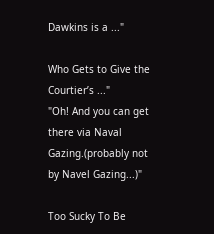Dawkins is a ..."

Who Gets to Give the Courtier’s ..."
"Oh! And you can get there via Naval Gazing.(probably not by Navel Gazing...)"

Too Sucky To Be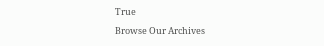True

Browse Our Archives